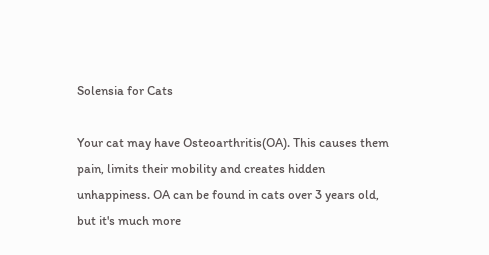Solensia for Cats

Your cat may have Osteoarthritis(OA). This causes them pain, limits their mobility and creates hidden unhappiness. OA can be found in cats over 3 years old, but it's much more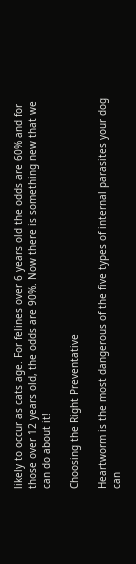likely to occur as cats age. For felines over 6 years old the odds are 60% and for those over 12 years old, the odds are 90%. Now there is something new that we can do about it!

Choosing the Right Preventative

Heartworm is the most dangerous of the five types of internal parasites your dog can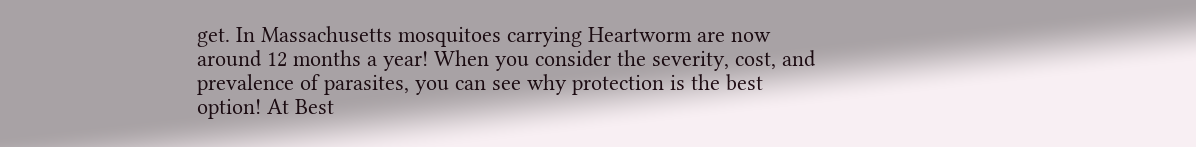get. In Massachusetts mosquitoes carrying Heartworm are now around 12 months a year! When you consider the severity, cost, and prevalence of parasites, you can see why protection is the best option! At Best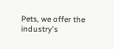Pets, we offer the industry's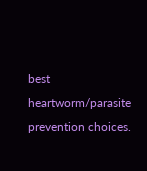best heartworm/parasite prevention choices.